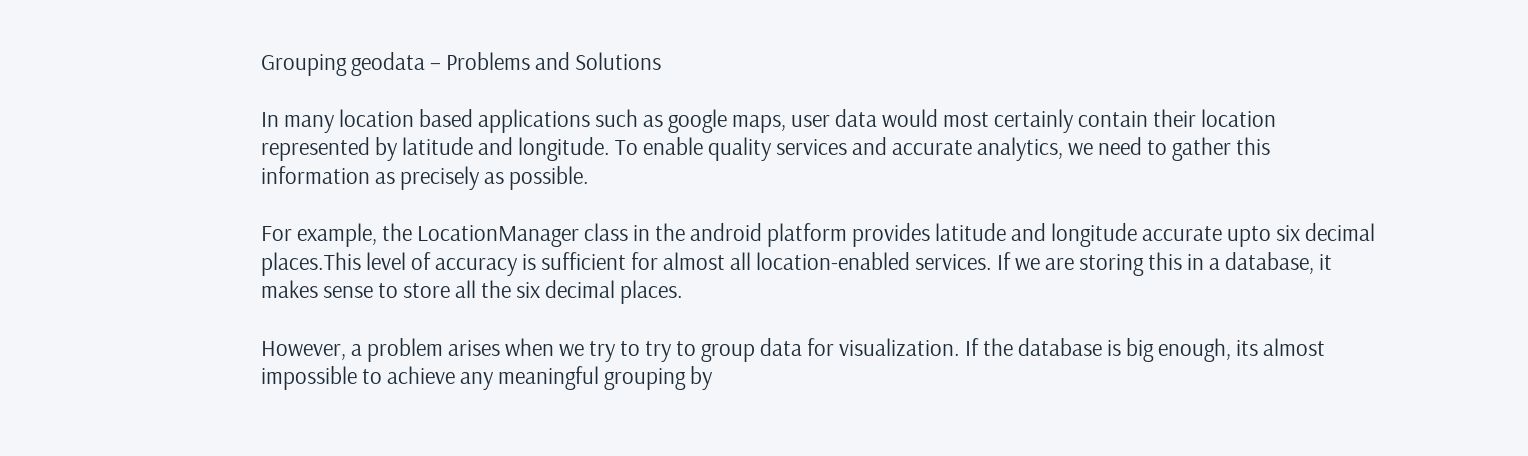Grouping geodata – Problems and Solutions

In many location based applications such as google maps, user data would most certainly contain their location represented by latitude and longitude. To enable quality services and accurate analytics, we need to gather this information as precisely as possible.

For example, the LocationManager class in the android platform provides latitude and longitude accurate upto six decimal places.This level of accuracy is sufficient for almost all location-enabled services. If we are storing this in a database, it makes sense to store all the six decimal places.

However, a problem arises when we try to try to group data for visualization. If the database is big enough, its almost impossible to achieve any meaningful grouping by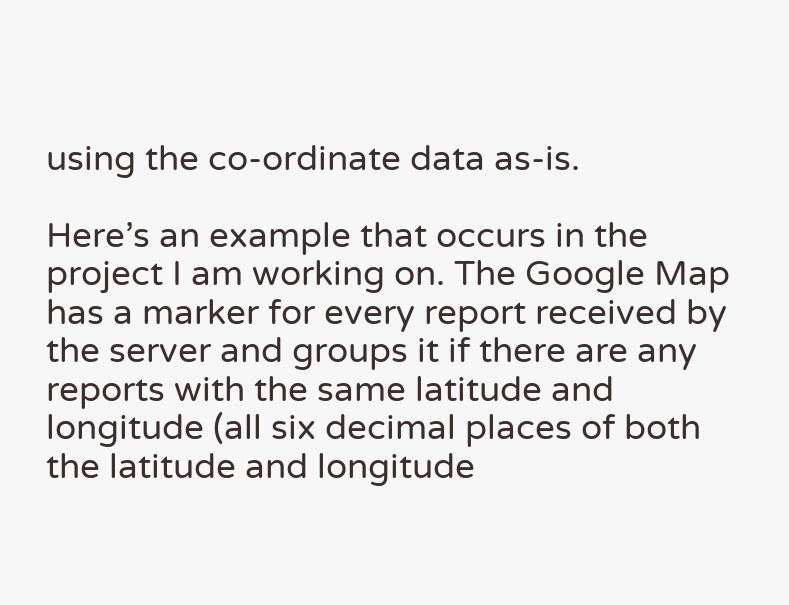using the co-ordinate data as-is.

Here’s an example that occurs in the project I am working on. The Google Map has a marker for every report received by the server and groups it if there are any reports with the same latitude and longitude (all six decimal places of both the latitude and longitude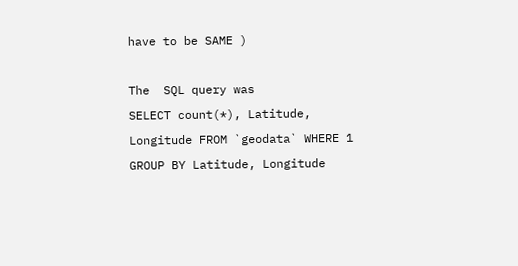have to be SAME )

The  SQL query was
SELECT count(*), Latitude, Longitude FROM `geodata` WHERE 1 GROUP BY Latitude, Longitude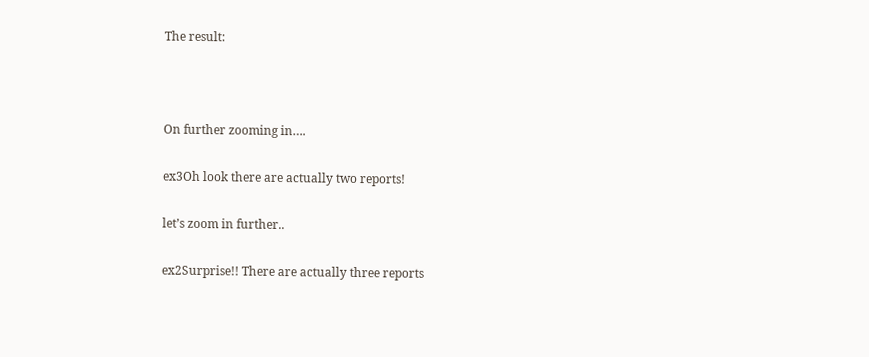The result:



On further zooming in….

ex3Oh look there are actually two reports!

let’s zoom in further..

ex2Surprise!! There are actually three reports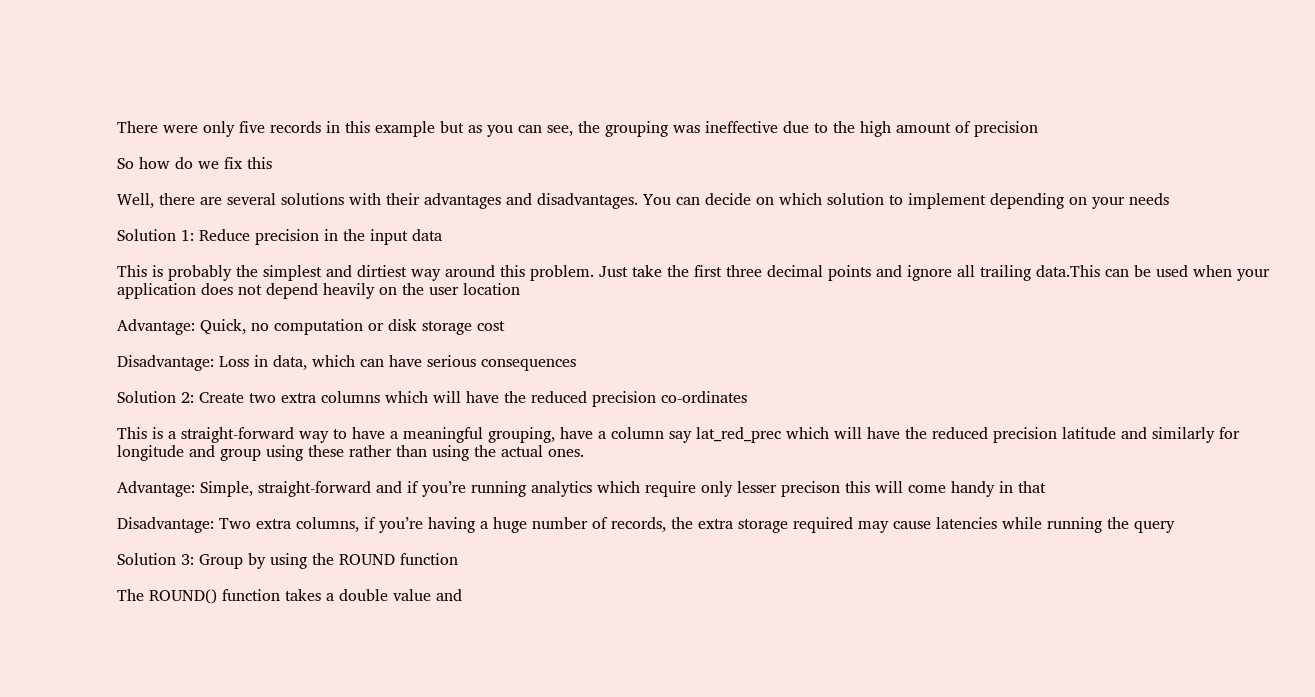There were only five records in this example but as you can see, the grouping was ineffective due to the high amount of precision

So how do we fix this

Well, there are several solutions with their advantages and disadvantages. You can decide on which solution to implement depending on your needs

Solution 1: Reduce precision in the input data

This is probably the simplest and dirtiest way around this problem. Just take the first three decimal points and ignore all trailing data.This can be used when your application does not depend heavily on the user location

Advantage: Quick, no computation or disk storage cost

Disadvantage: Loss in data, which can have serious consequences

Solution 2: Create two extra columns which will have the reduced precision co-ordinates

This is a straight-forward way to have a meaningful grouping, have a column say lat_red_prec which will have the reduced precision latitude and similarly for longitude and group using these rather than using the actual ones.

Advantage: Simple, straight-forward and if you’re running analytics which require only lesser precison this will come handy in that

Disadvantage: Two extra columns, if you’re having a huge number of records, the extra storage required may cause latencies while running the query

Solution 3: Group by using the ROUND function

The ROUND() function takes a double value and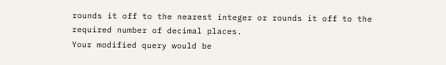rounds it off to the nearest integer or rounds it off to the required number of decimal places.
Your modified query would be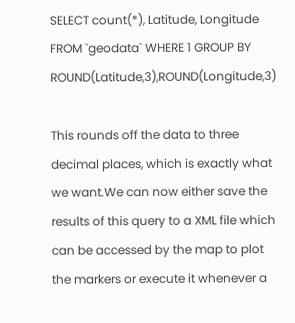SELECT count(*), Latitude, Longitude FROM `geodata` WHERE 1 GROUP BY ROUND(Latitude,3),ROUND(Longitude,3)

This rounds off the data to three decimal places, which is exactly what we want.We can now either save the results of this query to a XML file which can be accessed by the map to plot the markers or execute it whenever a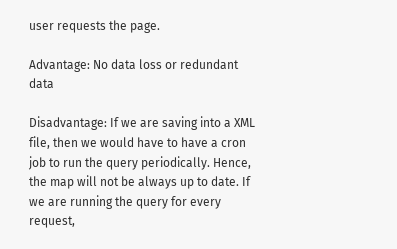user requests the page.

Advantage: No data loss or redundant data

Disadvantage: If we are saving into a XML file, then we would have to have a cron job to run the query periodically. Hence, the map will not be always up to date. If we are running the query for every request,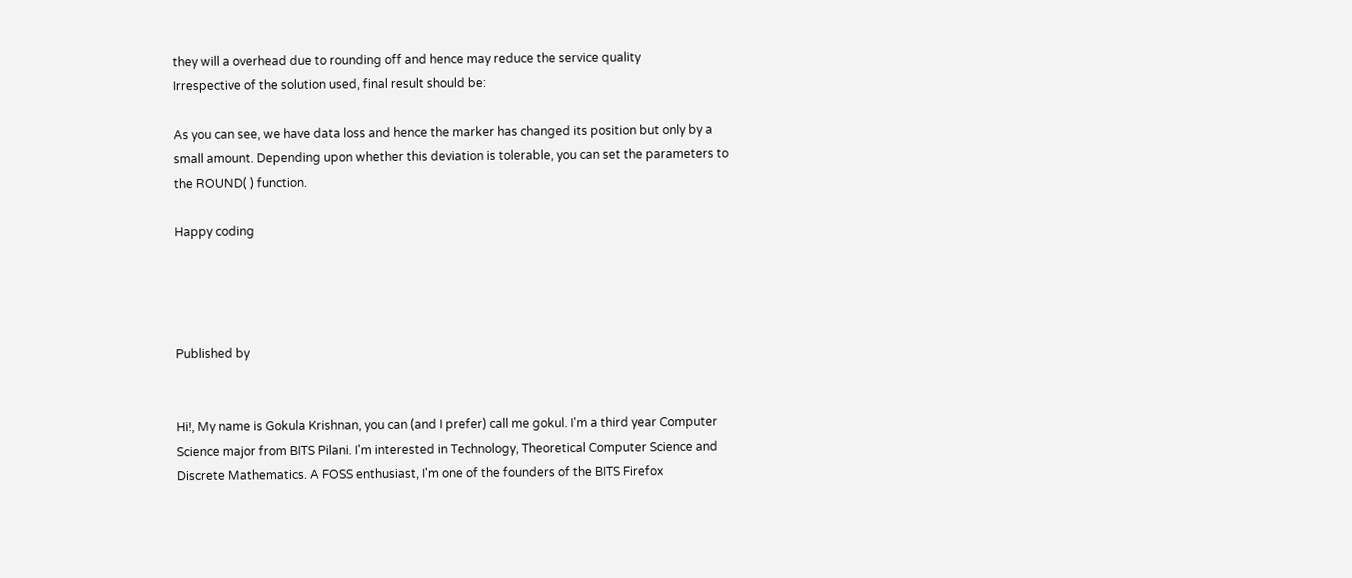they will a overhead due to rounding off and hence may reduce the service quality
Irrespective of the solution used, final result should be:

As you can see, we have data loss and hence the marker has changed its position but only by a small amount. Depending upon whether this deviation is tolerable, you can set the parameters to the ROUND( ) function.

Happy coding




Published by


Hi!, My name is Gokula Krishnan, you can (and I prefer) call me gokul. I'm a third year Computer Science major from BITS Pilani. I'm interested in Technology, Theoretical Computer Science and Discrete Mathematics. A FOSS enthusiast, I'm one of the founders of the BITS Firefox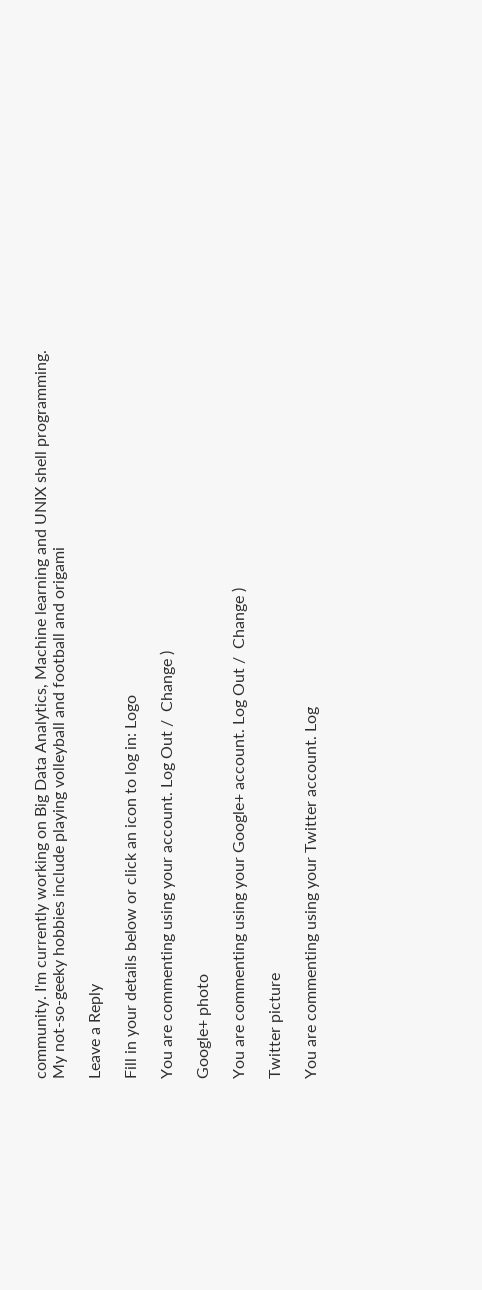community. I'm currently working on Big Data Analytics, Machine learning and UNIX shell programming. My not-so-geeky hobbies include playing volleyball and football and origami

Leave a Reply

Fill in your details below or click an icon to log in: Logo

You are commenting using your account. Log Out /  Change )

Google+ photo

You are commenting using your Google+ account. Log Out /  Change )

Twitter picture

You are commenting using your Twitter account. Log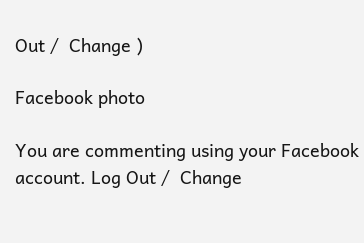Out /  Change )

Facebook photo

You are commenting using your Facebook account. Log Out /  Change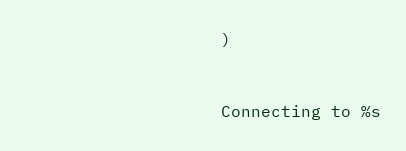)


Connecting to %s